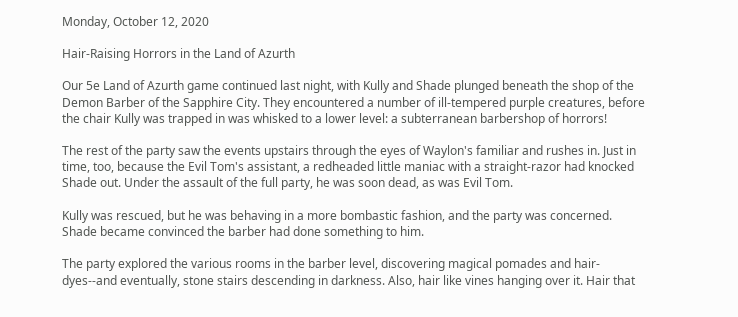Monday, October 12, 2020

Hair-Raising Horrors in the Land of Azurth

Our 5e Land of Azurth game continued last night, with Kully and Shade plunged beneath the shop of the Demon Barber of the Sapphire City. They encountered a number of ill-tempered purple creatures, before the chair Kully was trapped in was whisked to a lower level: a subterranean barbershop of horrors!

The rest of the party saw the events upstairs through the eyes of Waylon's familiar and rushes in. Just in time, too, because the Evil Tom's assistant, a redheaded little maniac with a straight-razor had knocked Shade out. Under the assault of the full party, he was soon dead, as was Evil Tom.

Kully was rescued, but he was behaving in a more bombastic fashion, and the party was concerned. Shade became convinced the barber had done something to him.

The party explored the various rooms in the barber level, discovering magical pomades and hair-dyes--and eventually, stone stairs descending in darkness. Also, hair like vines hanging over it. Hair that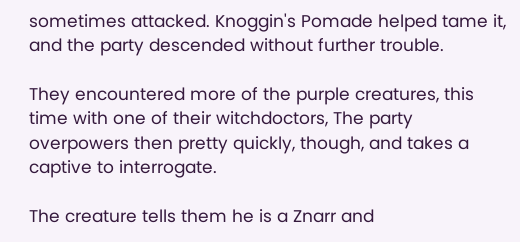sometimes attacked. Knoggin's Pomade helped tame it, and the party descended without further trouble.

They encountered more of the purple creatures, this time with one of their witchdoctors, The party overpowers then pretty quickly, though, and takes a captive to interrogate.

The creature tells them he is a Znarr and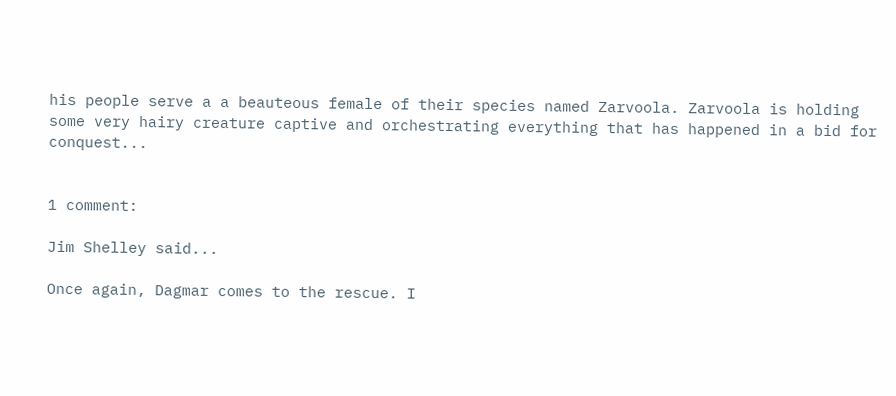his people serve a a beauteous female of their species named Zarvoola. Zarvoola is holding some very hairy creature captive and orchestrating everything that has happened in a bid for conquest...


1 comment:

Jim Shelley said...

Once again, Dagmar comes to the rescue. I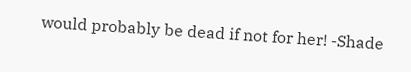would probably be dead if not for her! -Shade